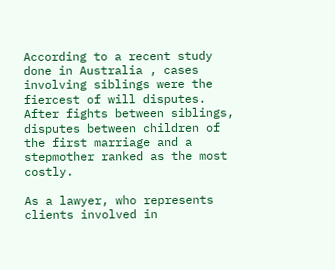According to a recent study done in Australia , cases involving siblings were the fiercest of will disputes. After fights between siblings, disputes between children of the first marriage and a stepmother ranked as the most costly.

As a lawyer, who represents clients involved in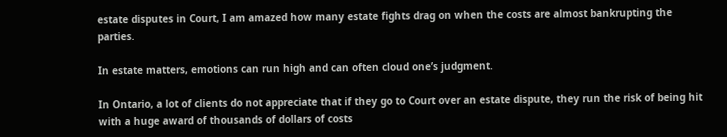estate disputes in Court, I am amazed how many estate fights drag on when the costs are almost bankrupting the parties.

In estate matters, emotions can run high and can often cloud one’s judgment.

In Ontario, a lot of clients do not appreciate that if they go to Court over an estate dispute, they run the risk of being hit with a huge award of thousands of dollars of costs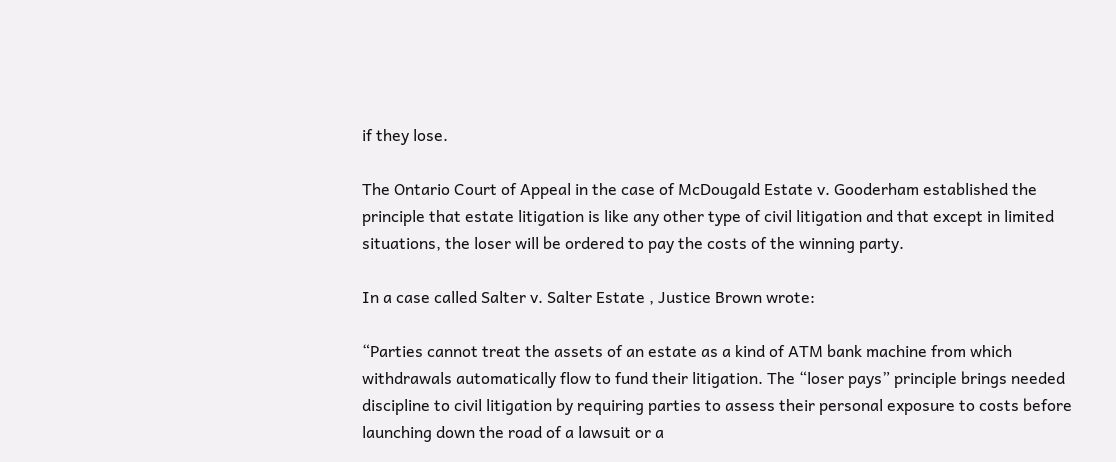if they lose.

The Ontario Court of Appeal in the case of McDougald Estate v. Gooderham established the principle that estate litigation is like any other type of civil litigation and that except in limited situations, the loser will be ordered to pay the costs of the winning party.

In a case called Salter v. Salter Estate , Justice Brown wrote:

“Parties cannot treat the assets of an estate as a kind of ATM bank machine from which withdrawals automatically flow to fund their litigation. The “loser pays” principle brings needed discipline to civil litigation by requiring parties to assess their personal exposure to costs before launching down the road of a lawsuit or a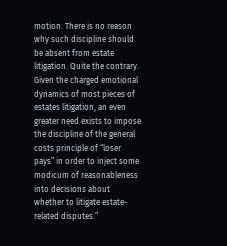motion. There is no reason why such discipline should be absent from estate litigation. Quite the contrary. Given the charged emotional dynamics of most pieces of estates litigation, an even greater need exists to impose the discipline of the general costs principle of “loser pays” in order to inject some modicum of reasonableness into decisions about whether to litigate estate-related disputes.”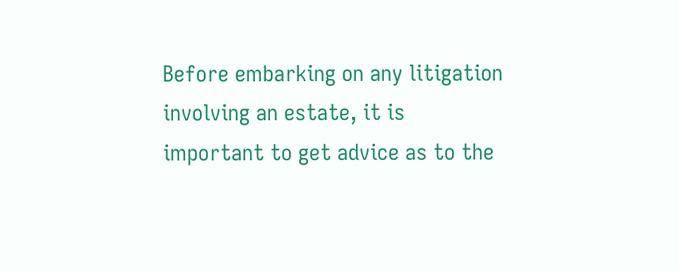Before embarking on any litigation involving an estate, it is important to get advice as to the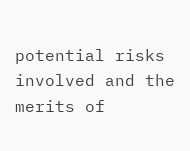potential risks involved and the merits of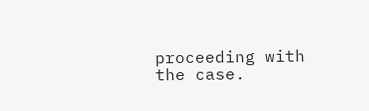proceeding with the case.